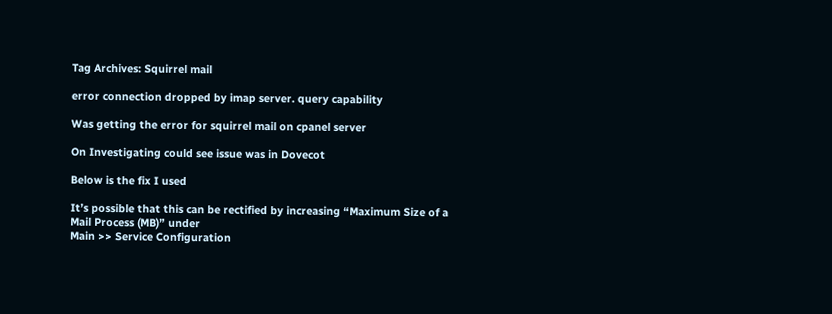Tag Archives: Squirrel mail

error connection dropped by imap server. query capability

Was getting the error for squirrel mail on cpanel server

On Investigating could see issue was in Dovecot

Below is the fix I used

It’s possible that this can be rectified by increasing “Maximum Size of a Mail Process (MB)” under
Main >> Service Configuration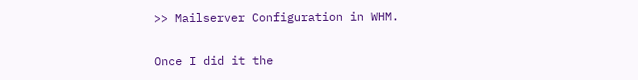>> Mailserver Configuration in WHM.

Once I did it the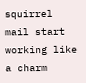squirrel mail start working like a charm